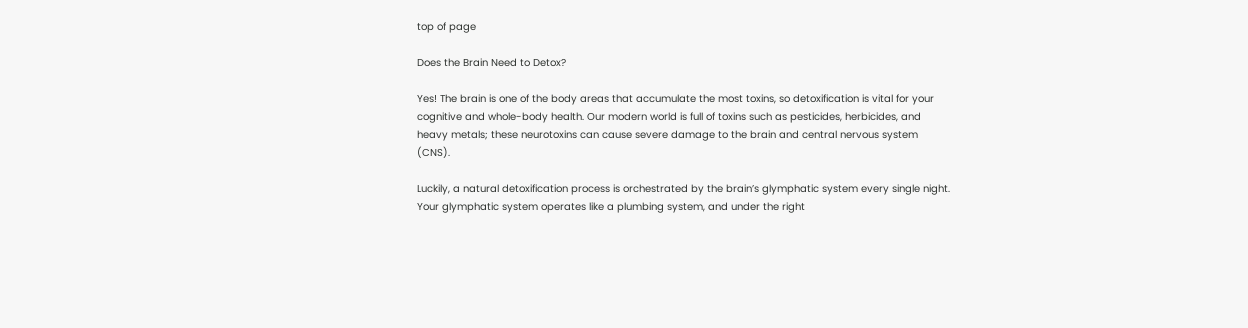top of page

Does the Brain Need to Detox?

Yes! The brain is one of the body areas that accumulate the most toxins, so detoxification is vital for your cognitive and whole-body health. Our modern world is full of toxins such as pesticides, herbicides, and heavy metals; these neurotoxins can cause severe damage to the brain and central nervous system (CNS).

Luckily, a natural detoxification process is orchestrated by the brain’s glymphatic system every single night. Your glymphatic system operates like a plumbing system, and under the right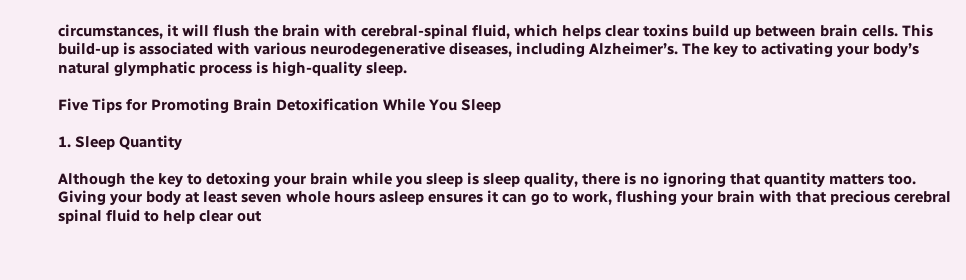circumstances, it will flush the brain with cerebral-spinal fluid, which helps clear toxins build up between brain cells. This build-up is associated with various neurodegenerative diseases, including Alzheimer’s. The key to activating your body’s natural glymphatic process is high-quality sleep.

Five Tips for Promoting Brain Detoxification While You Sleep

1. Sleep Quantity

Although the key to detoxing your brain while you sleep is sleep quality, there is no ignoring that quantity matters too. Giving your body at least seven whole hours asleep ensures it can go to work, flushing your brain with that precious cerebral spinal fluid to help clear out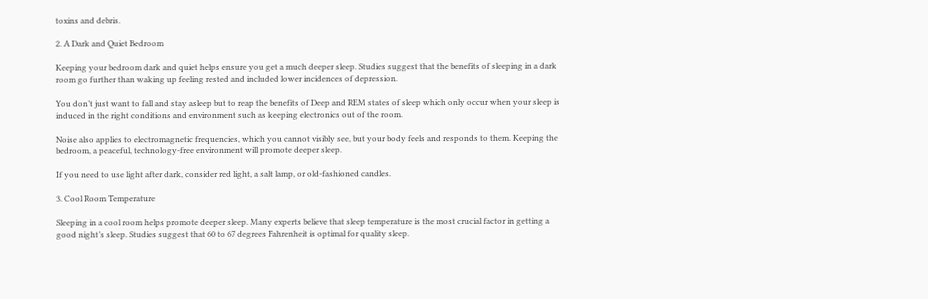toxins and debris.

2. A Dark and Quiet Bedroom

Keeping your bedroom dark and quiet helps ensure you get a much deeper sleep. Studies suggest that the benefits of sleeping in a dark room go further than waking up feeling rested and included lower incidences of depression.

You don’t just want to fall and stay asleep but to reap the benefits of Deep and REM states of sleep which only occur when your sleep is induced in the right conditions and environment such as keeping electronics out of the room.

Noise also applies to electromagnetic frequencies, which you cannot visibly see, but your body feels and responds to them. Keeping the bedroom, a peaceful, technology-free environment will promote deeper sleep.

If you need to use light after dark, consider red light, a salt lamp, or old-fashioned candles.

3. Cool Room Temperature

Sleeping in a cool room helps promote deeper sleep. Many experts believe that sleep temperature is the most crucial factor in getting a good night’s sleep. Studies suggest that 60 to 67 degrees Fahrenheit is optimal for quality sleep.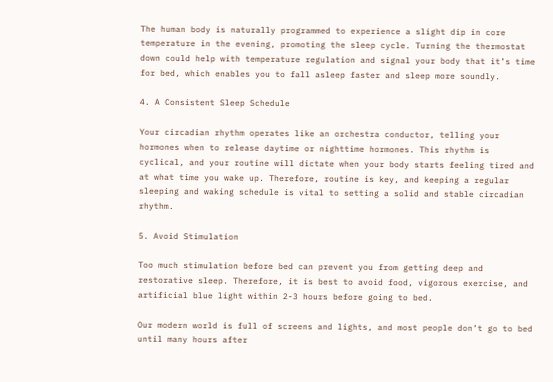The human body is naturally programmed to experience a slight dip in core temperature in the evening, promoting the sleep cycle. Turning the thermostat down could help with temperature regulation and signal your body that it’s time for bed, which enables you to fall asleep faster and sleep more soundly.

4. A Consistent Sleep Schedule

Your circadian rhythm operates like an orchestra conductor, telling your hormones when to release daytime or nighttime hormones. This rhythm is cyclical, and your routine will dictate when your body starts feeling tired and at what time you wake up. Therefore, routine is key, and keeping a regular sleeping and waking schedule is vital to setting a solid and stable circadian rhythm.

5. Avoid Stimulation

Too much stimulation before bed can prevent you from getting deep and restorative sleep. Therefore, it is best to avoid food, vigorous exercise, and artificial blue light within 2-3 hours before going to bed.

Our modern world is full of screens and lights, and most people don’t go to bed until many hours after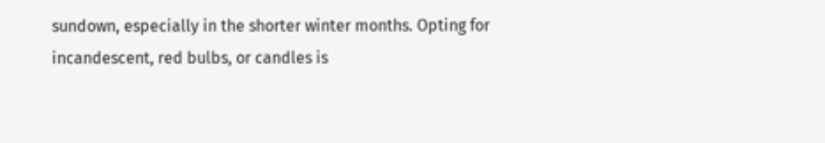sundown, especially in the shorter winter months. Opting for incandescent, red bulbs, or candles is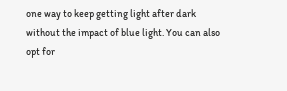one way to keep getting light after dark without the impact of blue light. You can also opt for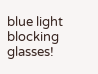blue light blocking glasses!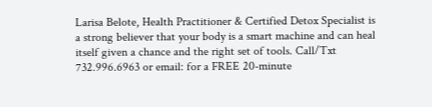Larisa Belote, Health Practitioner & Certified Detox Specialist is a strong believer that your body is a smart machine and can heal itself given a chance and the right set of tools. Call/Txt 732.996.6963 or email: for a FREE 20-minute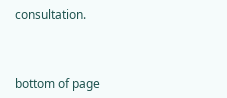consultation.



bottom of page